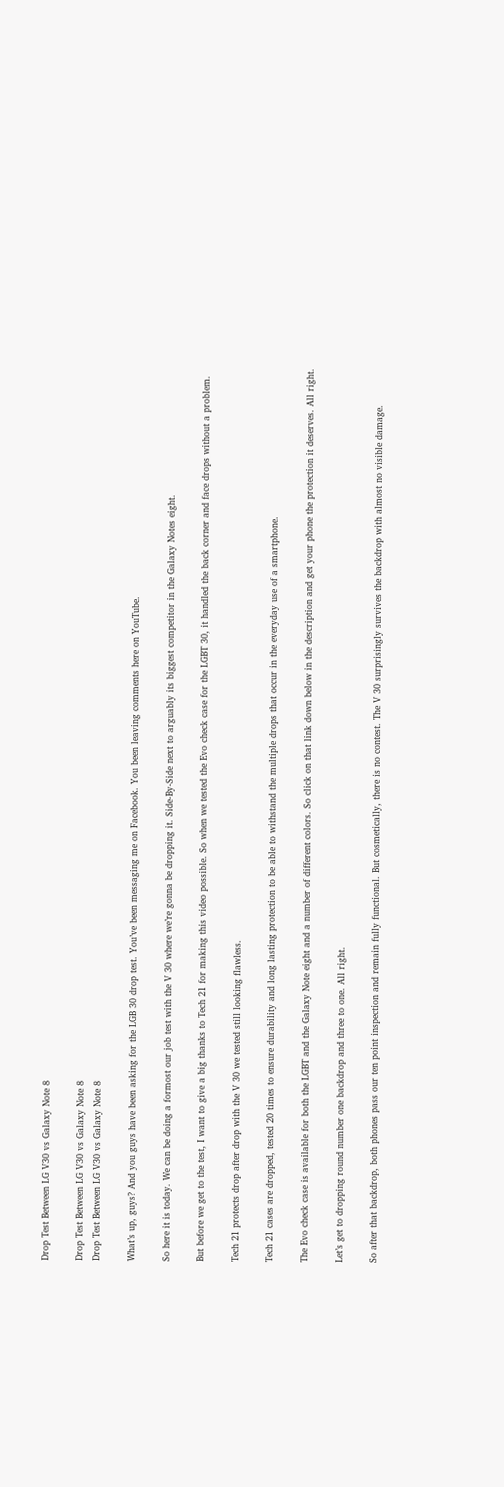Drop Test Between LG V30 vs Galaxy Note 8

Drop Test Between LG V30 vs Galaxy Note 8
Drop Test Between LG V30 vs Galaxy Note 8

What’s up, guys? And you guys have been asking for the LGB 30 drop test. You’ve been messaging me on Facebook. You been leaving comments here on YouTube.

So here it is today. We can be doing a formost our job test with the V 30 where we’re gonna be dropping it. Side-By-Side next to arguably its biggest competitor in the Galaxy Notes eight.

But before we get to the test, I want to give a big thanks to Tech 21 for making this video possible. So when we tested the Evo check case for the LGBT 30, it handled the back corner and face drops without a problem.

Tech 21 protects drop after drop with the V 30 we tested still looking flawless.

Tech 21 cases are dropped, tested 20 times to ensure durability and long lasting protection to be able to withstand the multiple drops that occur in the everyday use of a smartphone.

The Evo check case is available for both the LGBT and the Galaxy Note eight and a number of different colors. So click on that link down below in the description and get your phone the protection it deserves. All right.

Let’s get to dropping round number one backdrop and three to one. All right.

So after that backdrop, both phones pass our ten point inspection and remain fully functional. But cosmetically, there is no contest. The V 30 surprisingly survives the backdrop with almost no visible damage.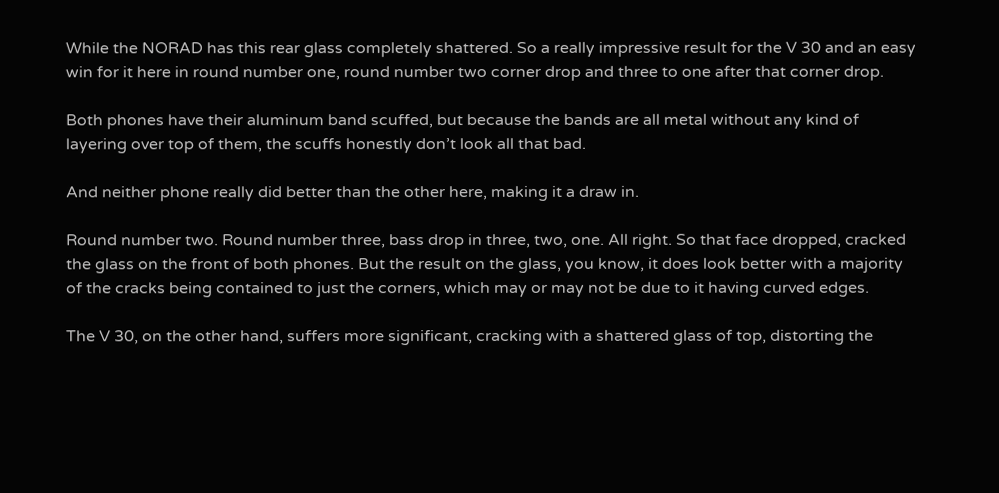While the NORAD has this rear glass completely shattered. So a really impressive result for the V 30 and an easy win for it here in round number one, round number two corner drop and three to one after that corner drop.

Both phones have their aluminum band scuffed, but because the bands are all metal without any kind of layering over top of them, the scuffs honestly don’t look all that bad.

And neither phone really did better than the other here, making it a draw in.

Round number two. Round number three, bass drop in three, two, one. All right. So that face dropped, cracked the glass on the front of both phones. But the result on the glass, you know, it does look better with a majority of the cracks being contained to just the corners, which may or may not be due to it having curved edges.

The V 30, on the other hand, suffers more significant, cracking with a shattered glass of top, distorting the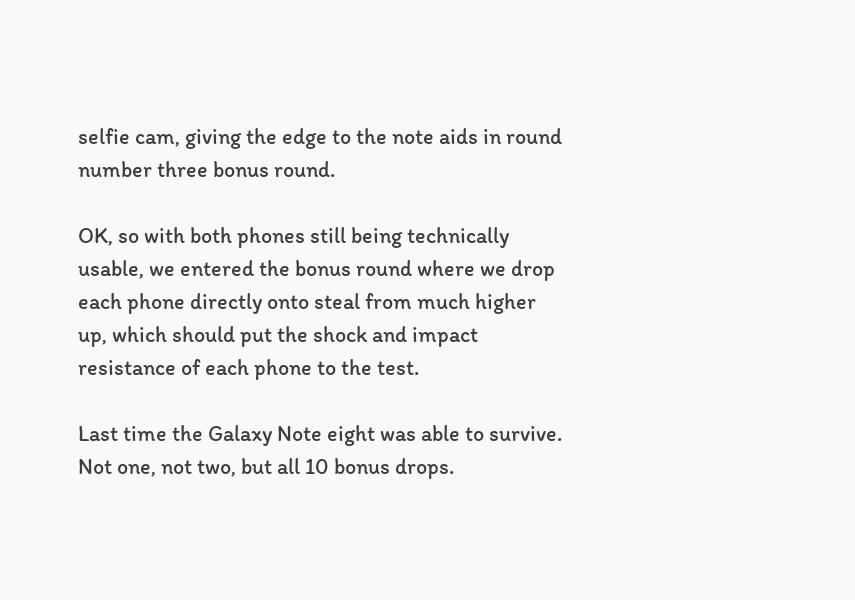selfie cam, giving the edge to the note aids in round number three bonus round.

OK, so with both phones still being technically usable, we entered the bonus round where we drop each phone directly onto steal from much higher up, which should put the shock and impact resistance of each phone to the test.

Last time the Galaxy Note eight was able to survive. Not one, not two, but all 10 bonus drops.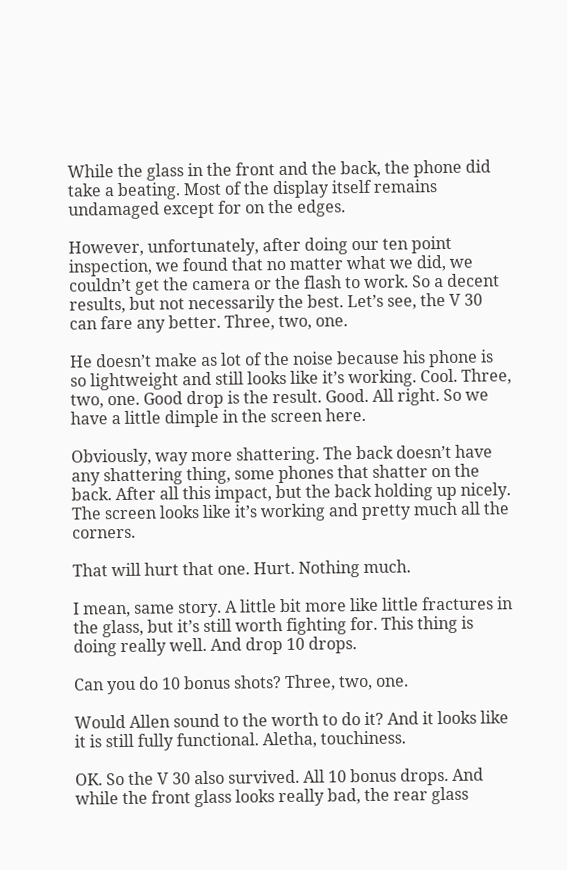While the glass in the front and the back, the phone did take a beating. Most of the display itself remains undamaged except for on the edges.

However, unfortunately, after doing our ten point inspection, we found that no matter what we did, we couldn’t get the camera or the flash to work. So a decent results, but not necessarily the best. Let’s see, the V 30 can fare any better. Three, two, one.

He doesn’t make as lot of the noise because his phone is so lightweight and still looks like it’s working. Cool. Three, two, one. Good drop is the result. Good. All right. So we have a little dimple in the screen here.

Obviously, way more shattering. The back doesn’t have any shattering thing, some phones that shatter on the back. After all this impact, but the back holding up nicely. The screen looks like it’s working and pretty much all the corners.

That will hurt that one. Hurt. Nothing much.

I mean, same story. A little bit more like little fractures in the glass, but it’s still worth fighting for. This thing is doing really well. And drop 10 drops.

Can you do 10 bonus shots? Three, two, one.

Would Allen sound to the worth to do it? And it looks like it is still fully functional. Aletha, touchiness.

OK. So the V 30 also survived. All 10 bonus drops. And while the front glass looks really bad, the rear glass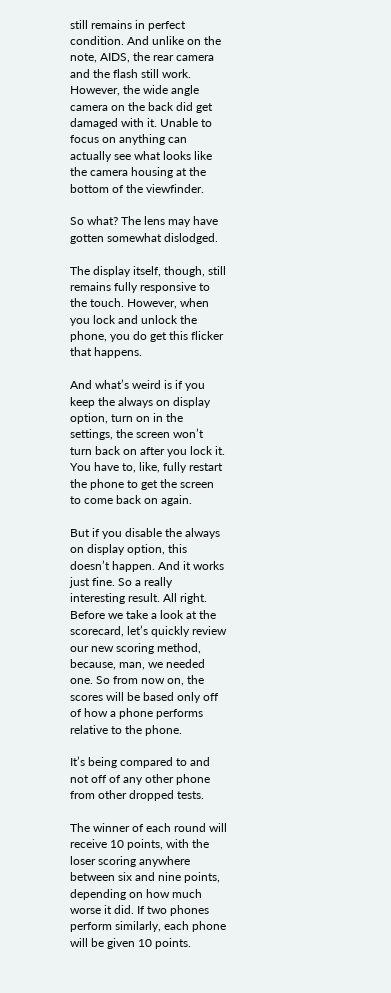still remains in perfect condition. And unlike on the note, AIDS, the rear camera and the flash still work. However, the wide angle camera on the back did get damaged with it. Unable to focus on anything can actually see what looks like the camera housing at the bottom of the viewfinder.

So what? The lens may have gotten somewhat dislodged.

The display itself, though, still remains fully responsive to the touch. However, when you lock and unlock the phone, you do get this flicker that happens.

And what’s weird is if you keep the always on display option, turn on in the settings, the screen won’t turn back on after you lock it. You have to, like, fully restart the phone to get the screen to come back on again.

But if you disable the always on display option, this doesn’t happen. And it works just fine. So a really interesting result. All right. Before we take a look at the scorecard, let’s quickly review our new scoring method, because, man, we needed one. So from now on, the scores will be based only off of how a phone performs relative to the phone.

It’s being compared to and not off of any other phone from other dropped tests.

The winner of each round will receive 10 points, with the loser scoring anywhere between six and nine points, depending on how much worse it did. If two phones perform similarly, each phone will be given 10 points.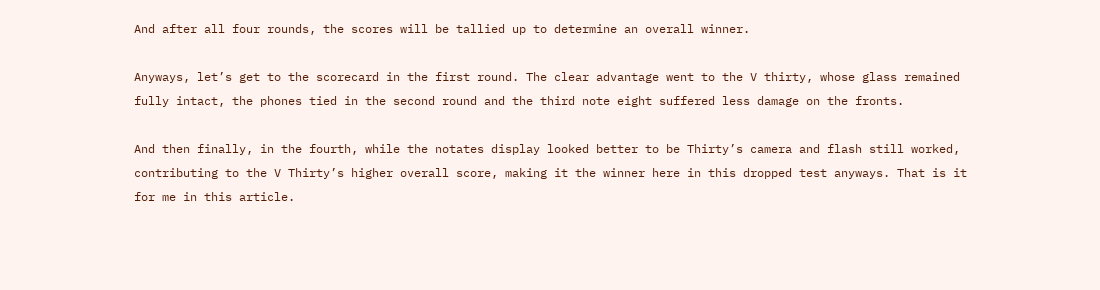And after all four rounds, the scores will be tallied up to determine an overall winner.

Anyways, let’s get to the scorecard in the first round. The clear advantage went to the V thirty, whose glass remained fully intact, the phones tied in the second round and the third note eight suffered less damage on the fronts.

And then finally, in the fourth, while the notates display looked better to be Thirty’s camera and flash still worked, contributing to the V Thirty’s higher overall score, making it the winner here in this dropped test anyways. That is it for me in this article.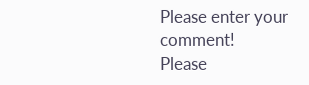Please enter your comment!
Please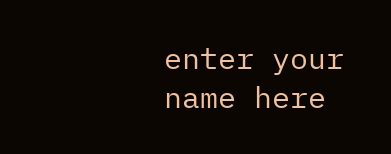enter your name here